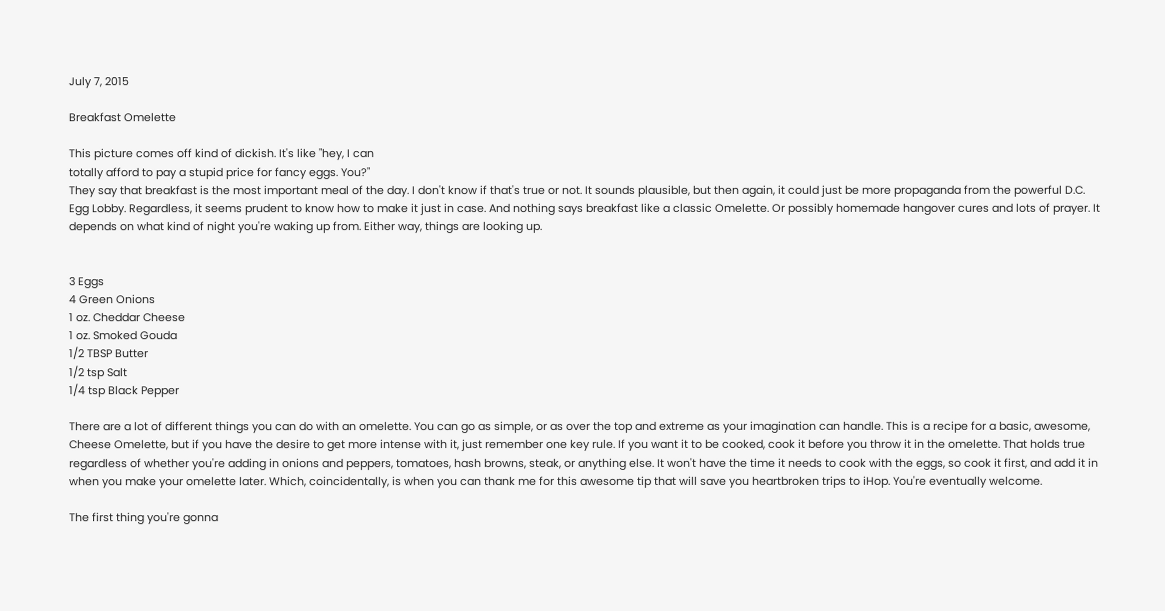July 7, 2015

Breakfast Omelette

This picture comes off kind of dickish. It's like "hey, I can
totally afford to pay a stupid price for fancy eggs. You?"
They say that breakfast is the most important meal of the day. I don't know if that's true or not. It sounds plausible, but then again, it could just be more propaganda from the powerful D.C. Egg Lobby. Regardless, it seems prudent to know how to make it just in case. And nothing says breakfast like a classic Omelette. Or possibly homemade hangover cures and lots of prayer. It depends on what kind of night you're waking up from. Either way, things are looking up.


3 Eggs
4 Green Onions
1 oz. Cheddar Cheese
1 oz. Smoked Gouda
1/2 TBSP Butter
1/2 tsp Salt
1/4 tsp Black Pepper

There are a lot of different things you can do with an omelette. You can go as simple, or as over the top and extreme as your imagination can handle. This is a recipe for a basic, awesome, Cheese Omelette, but if you have the desire to get more intense with it, just remember one key rule. If you want it to be cooked, cook it before you throw it in the omelette. That holds true regardless of whether you're adding in onions and peppers, tomatoes, hash browns, steak, or anything else. It won't have the time it needs to cook with the eggs, so cook it first, and add it in when you make your omelette later. Which, coincidentally, is when you can thank me for this awesome tip that will save you heartbroken trips to iHop. You're eventually welcome.

The first thing you're gonna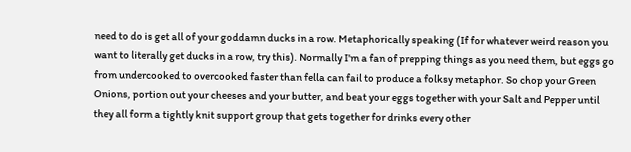need to do is get all of your goddamn ducks in a row. Metaphorically speaking (If for whatever weird reason you want to literally get ducks in a row, try this). Normally I'm a fan of prepping things as you need them, but eggs go from undercooked to overcooked faster than fella can fail to produce a folksy metaphor. So chop your Green Onions, portion out your cheeses and your butter, and beat your eggs together with your Salt and Pepper until they all form a tightly knit support group that gets together for drinks every other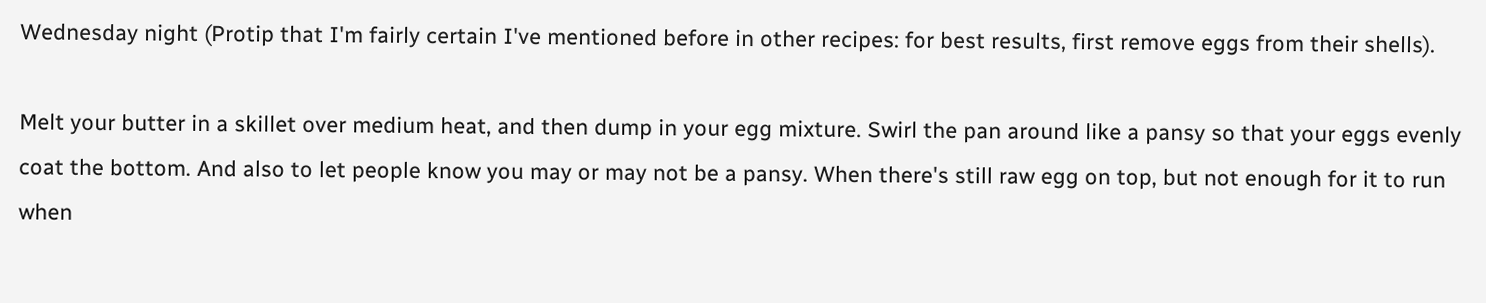Wednesday night (Protip that I'm fairly certain I've mentioned before in other recipes: for best results, first remove eggs from their shells).

Melt your butter in a skillet over medium heat, and then dump in your egg mixture. Swirl the pan around like a pansy so that your eggs evenly coat the bottom. And also to let people know you may or may not be a pansy. When there's still raw egg on top, but not enough for it to run when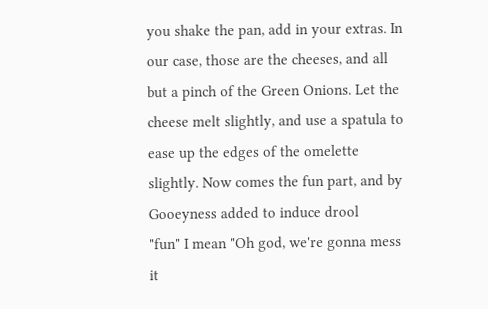you shake the pan, add in your extras. In our case, those are the cheeses, and all but a pinch of the Green Onions. Let the cheese melt slightly, and use a spatula to ease up the edges of the omelette slightly. Now comes the fun part, and by
Gooeyness added to induce drool
"fun" I mean "Oh god, we're gonna mess it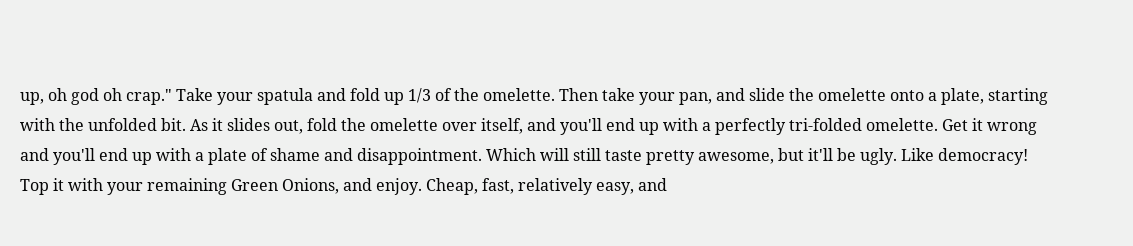up, oh god oh crap." Take your spatula and fold up 1/3 of the omelette. Then take your pan, and slide the omelette onto a plate, starting with the unfolded bit. As it slides out, fold the omelette over itself, and you'll end up with a perfectly tri-folded omelette. Get it wrong and you'll end up with a plate of shame and disappointment. Which will still taste pretty awesome, but it'll be ugly. Like democracy! Top it with your remaining Green Onions, and enjoy. Cheap, fast, relatively easy, and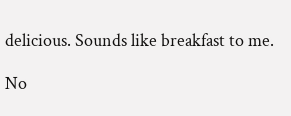delicious. Sounds like breakfast to me.

No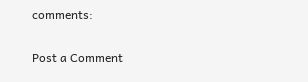comments:

Post a Comment